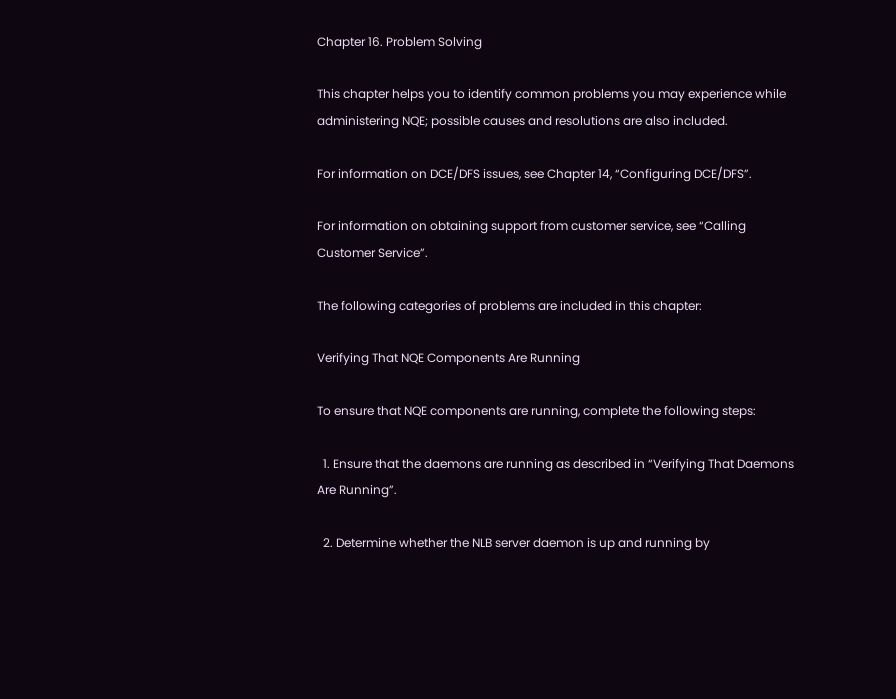Chapter 16. Problem Solving

This chapter helps you to identify common problems you may experience while administering NQE; possible causes and resolutions are also included.

For information on DCE/DFS issues, see Chapter 14, “Configuring DCE/DFS”.

For information on obtaining support from customer service, see “Calling Customer Service”.

The following categories of problems are included in this chapter:

Verifying That NQE Components Are Running

To ensure that NQE components are running, complete the following steps:

  1. Ensure that the daemons are running as described in “Verifying That Daemons Are Running”.

  2. Determine whether the NLB server daemon is up and running by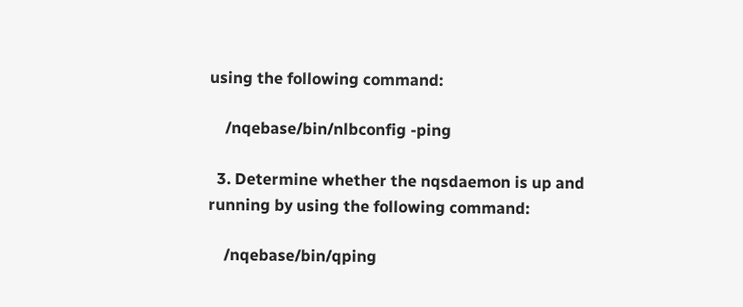using the following command:

    /nqebase/bin/nlbconfig -ping

  3. Determine whether the nqsdaemon is up and running by using the following command:

    /nqebase/bin/qping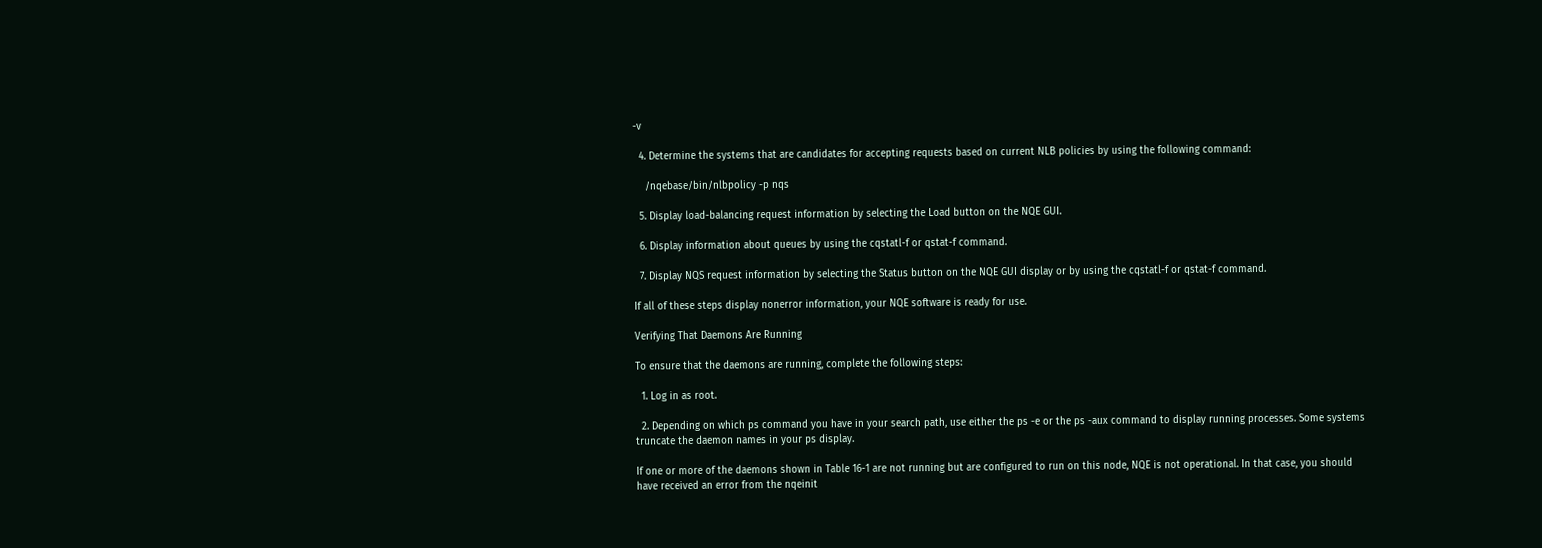-v

  4. Determine the systems that are candidates for accepting requests based on current NLB policies by using the following command:

    /nqebase/bin/nlbpolicy -p nqs

  5. Display load-balancing request information by selecting the Load button on the NQE GUI.

  6. Display information about queues by using the cqstatl-f or qstat-f command.

  7. Display NQS request information by selecting the Status button on the NQE GUI display or by using the cqstatl-f or qstat-f command.

If all of these steps display nonerror information, your NQE software is ready for use.

Verifying That Daemons Are Running

To ensure that the daemons are running, complete the following steps:

  1. Log in as root.

  2. Depending on which ps command you have in your search path, use either the ps -e or the ps -aux command to display running processes. Some systems truncate the daemon names in your ps display.

If one or more of the daemons shown in Table 16-1 are not running but are configured to run on this node, NQE is not operational. In that case, you should have received an error from the nqeinit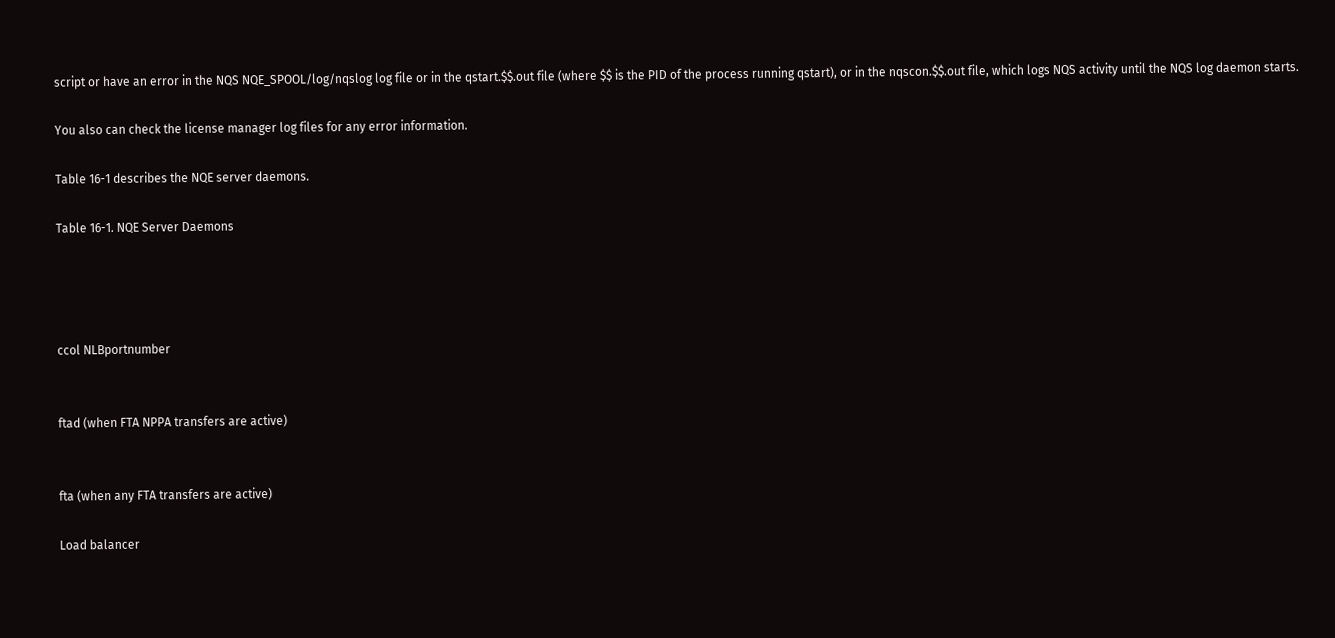script or have an error in the NQS NQE_SPOOL/log/nqslog log file or in the qstart.$$.out file (where $$ is the PID of the process running qstart), or in the nqscon.$$.out file, which logs NQS activity until the NQS log daemon starts.

You also can check the license manager log files for any error information.

Table 16-1 describes the NQE server daemons.

Table 16-1. NQE Server Daemons




ccol NLBportnumber


ftad (when FTA NPPA transfers are active)


fta (when any FTA transfers are active)

Load balancer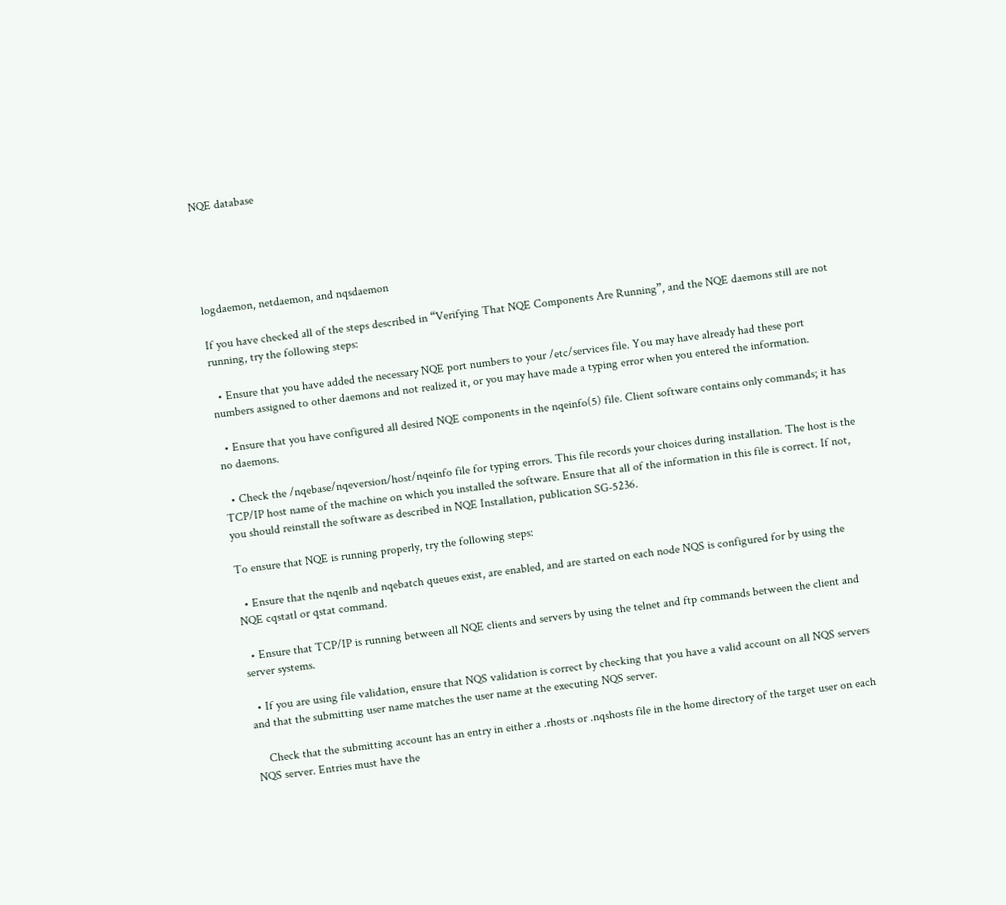NQE database





logdaemon, netdaemon, and nqsdaemon

If you have checked all of the steps described in “Verifying That NQE Components Are Running”, and the NQE daemons still are not running, try the following steps:

  • Ensure that you have added the necessary NQE port numbers to your /etc/services file. You may have already had these port numbers assigned to other daemons and not realized it, or you may have made a typing error when you entered the information.

  • Ensure that you have configured all desired NQE components in the nqeinfo(5) file. Client software contains only commands; it has no daemons.

  • Check the /nqebase/nqeversion/host/nqeinfo file for typing errors. This file records your choices during installation. The host is the TCP/IP host name of the machine on which you installed the software. Ensure that all of the information in this file is correct. If not, you should reinstall the software as described in NQE Installation, publication SG-5236.

To ensure that NQE is running properly, try the following steps:

  • Ensure that the nqenlb and nqebatch queues exist, are enabled, and are started on each node NQS is configured for by using the NQE cqstatl or qstat command.

  • Ensure that TCP/IP is running between all NQE clients and servers by using the telnet and ftp commands between the client and server systems.

  • If you are using file validation, ensure that NQS validation is correct by checking that you have a valid account on all NQS servers and that the submitting user name matches the user name at the executing NQS server.

    Check that the submitting account has an entry in either a .rhosts or .nqshosts file in the home directory of the target user on each NQS server. Entries must have the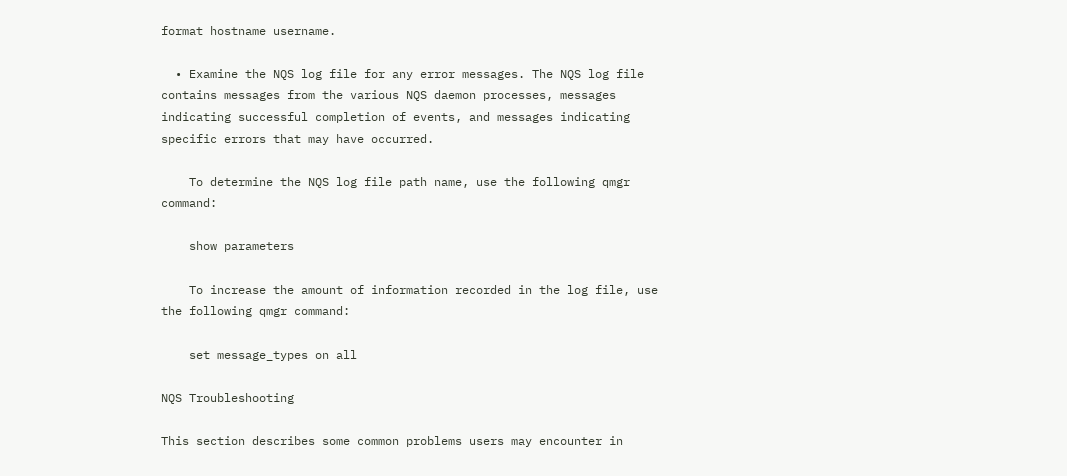format hostname username.

  • Examine the NQS log file for any error messages. The NQS log file contains messages from the various NQS daemon processes, messages indicating successful completion of events, and messages indicating specific errors that may have occurred.

    To determine the NQS log file path name, use the following qmgr command:

    show parameters

    To increase the amount of information recorded in the log file, use the following qmgr command:

    set message_types on all

NQS Troubleshooting

This section describes some common problems users may encounter in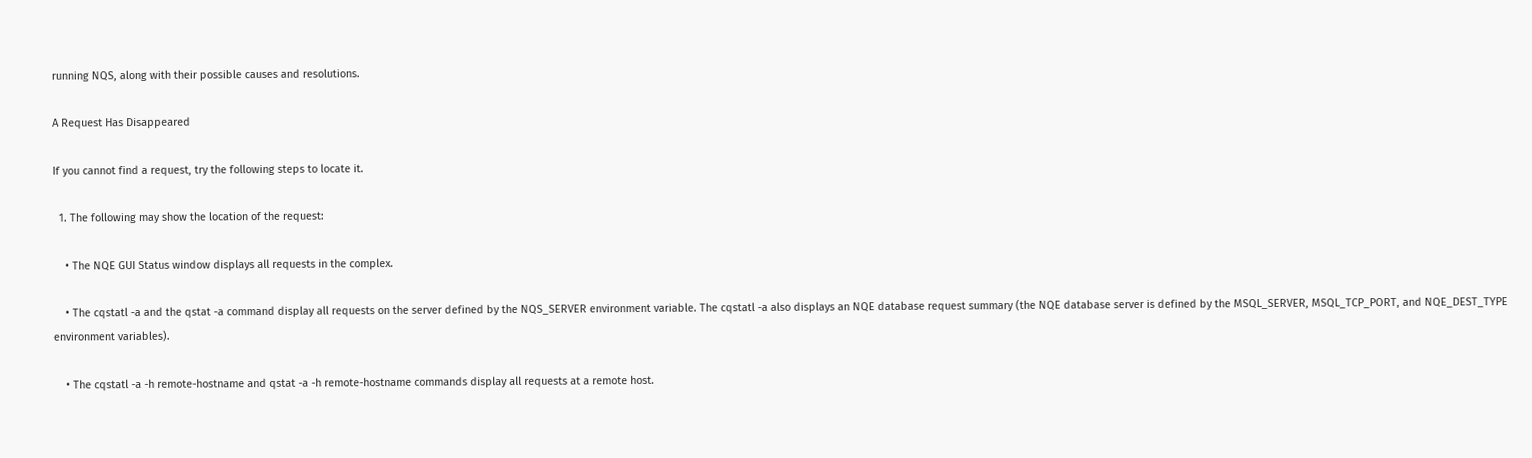running NQS, along with their possible causes and resolutions.

A Request Has Disappeared

If you cannot find a request, try the following steps to locate it.

  1. The following may show the location of the request:

    • The NQE GUI Status window displays all requests in the complex.

    • The cqstatl -a and the qstat -a command display all requests on the server defined by the NQS_SERVER environment variable. The cqstatl -a also displays an NQE database request summary (the NQE database server is defined by the MSQL_SERVER, MSQL_TCP_PORT, and NQE_DEST_TYPE environment variables).

    • The cqstatl -a -h remote-hostname and qstat -a -h remote-hostname commands display all requests at a remote host.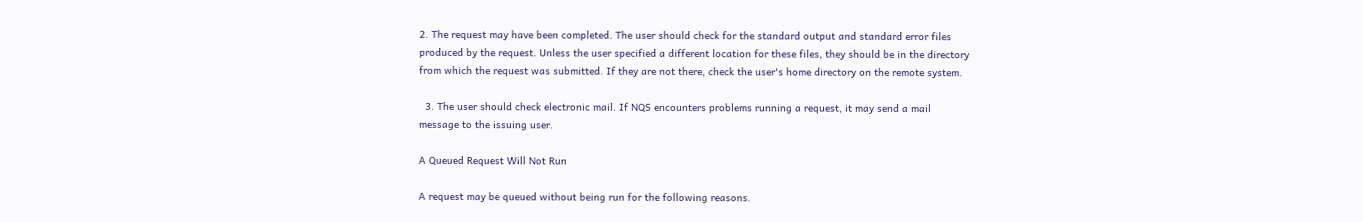2. The request may have been completed. The user should check for the standard output and standard error files produced by the request. Unless the user specified a different location for these files, they should be in the directory from which the request was submitted. If they are not there, check the user's home directory on the remote system.

  3. The user should check electronic mail. If NQS encounters problems running a request, it may send a mail message to the issuing user.

A Queued Request Will Not Run

A request may be queued without being run for the following reasons.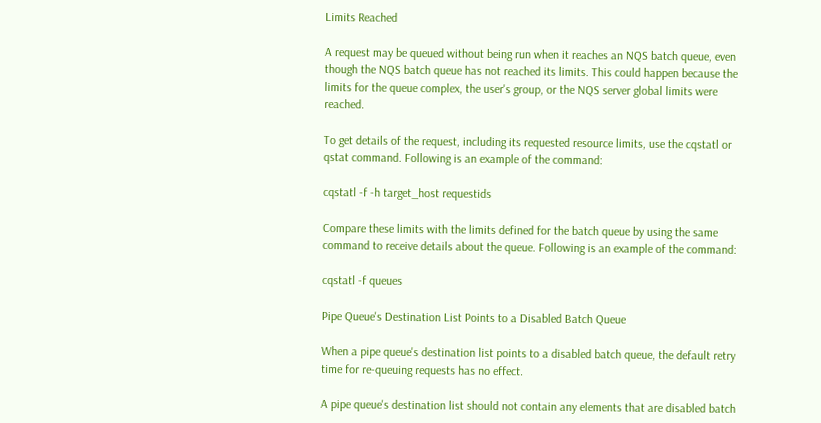Limits Reached

A request may be queued without being run when it reaches an NQS batch queue, even though the NQS batch queue has not reached its limits. This could happen because the limits for the queue complex, the user's group, or the NQS server global limits were reached.

To get details of the request, including its requested resource limits, use the cqstatl or qstat command. Following is an example of the command:

cqstatl -f -h target_host requestids

Compare these limits with the limits defined for the batch queue by using the same command to receive details about the queue. Following is an example of the command:

cqstatl -f queues

Pipe Queue's Destination List Points to a Disabled Batch Queue

When a pipe queue's destination list points to a disabled batch queue, the default retry time for re-queuing requests has no effect.

A pipe queue's destination list should not contain any elements that are disabled batch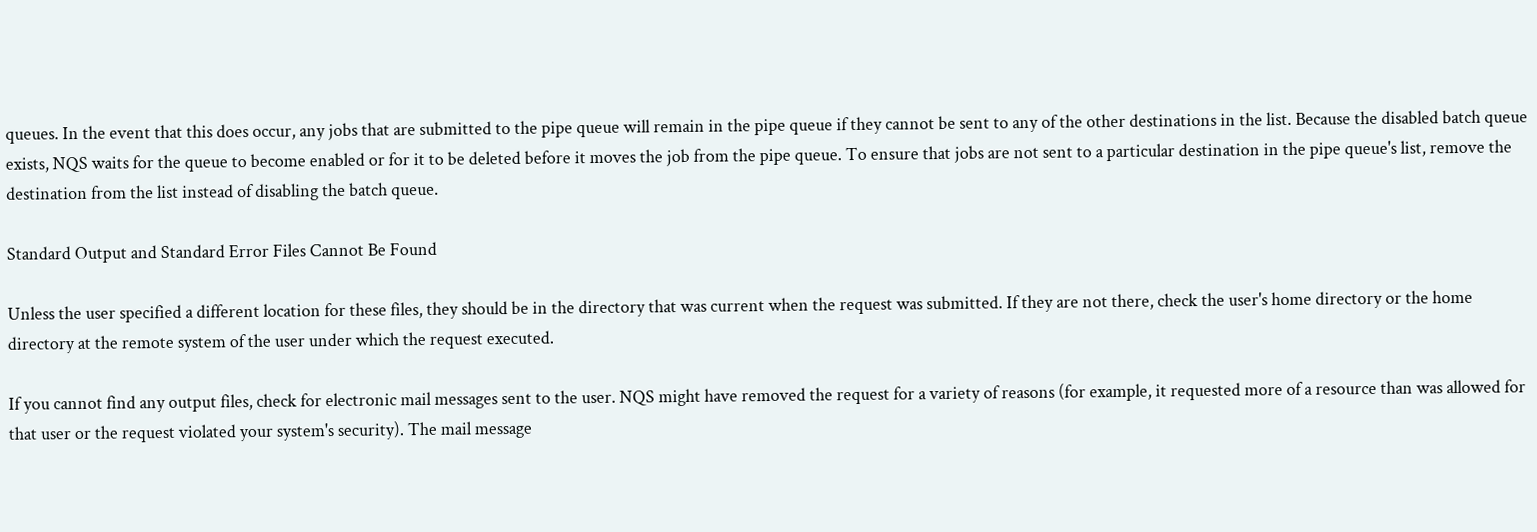queues. In the event that this does occur, any jobs that are submitted to the pipe queue will remain in the pipe queue if they cannot be sent to any of the other destinations in the list. Because the disabled batch queue exists, NQS waits for the queue to become enabled or for it to be deleted before it moves the job from the pipe queue. To ensure that jobs are not sent to a particular destination in the pipe queue's list, remove the destination from the list instead of disabling the batch queue.

Standard Output and Standard Error Files Cannot Be Found

Unless the user specified a different location for these files, they should be in the directory that was current when the request was submitted. If they are not there, check the user's home directory or the home directory at the remote system of the user under which the request executed.

If you cannot find any output files, check for electronic mail messages sent to the user. NQS might have removed the request for a variety of reasons (for example, it requested more of a resource than was allowed for that user or the request violated your system's security). The mail message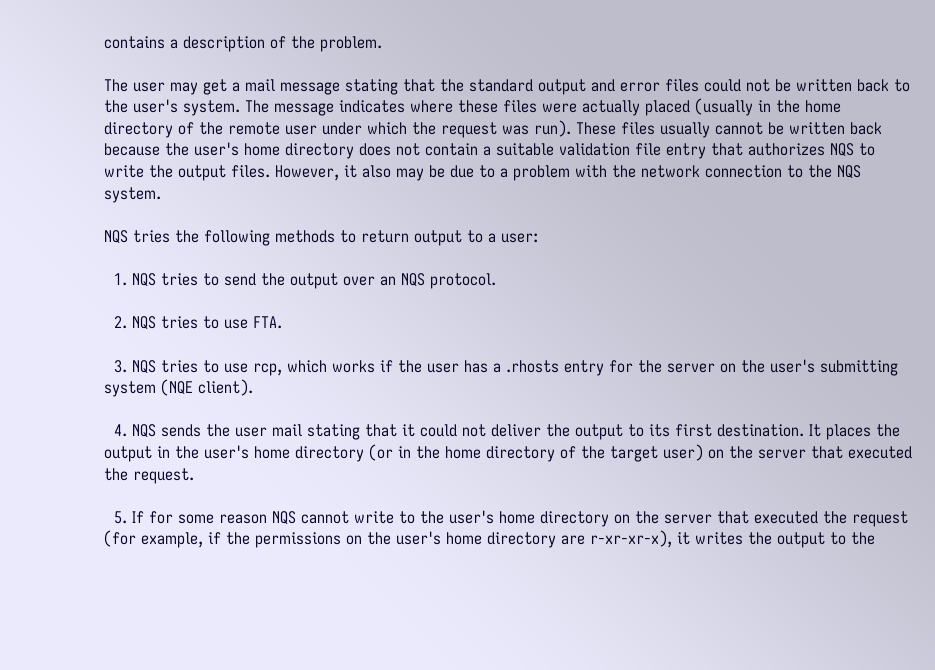contains a description of the problem.

The user may get a mail message stating that the standard output and error files could not be written back to the user's system. The message indicates where these files were actually placed (usually in the home directory of the remote user under which the request was run). These files usually cannot be written back because the user's home directory does not contain a suitable validation file entry that authorizes NQS to write the output files. However, it also may be due to a problem with the network connection to the NQS system.

NQS tries the following methods to return output to a user:

  1. NQS tries to send the output over an NQS protocol.

  2. NQS tries to use FTA.

  3. NQS tries to use rcp, which works if the user has a .rhosts entry for the server on the user's submitting system (NQE client).

  4. NQS sends the user mail stating that it could not deliver the output to its first destination. It places the output in the user's home directory (or in the home directory of the target user) on the server that executed the request.

  5. If for some reason NQS cannot write to the user's home directory on the server that executed the request (for example, if the permissions on the user's home directory are r-xr-xr-x), it writes the output to the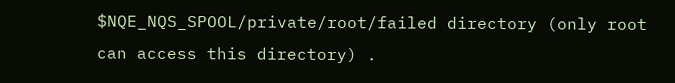$NQE_NQS_SPOOL/private/root/failed directory (only root can access this directory) .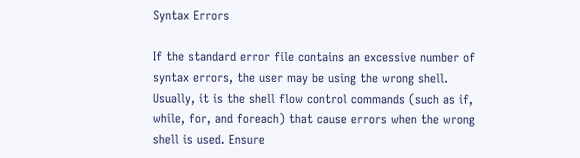Syntax Errors

If the standard error file contains an excessive number of syntax errors, the user may be using the wrong shell. Usually, it is the shell flow control commands (such as if, while, for, and foreach) that cause errors when the wrong shell is used. Ensure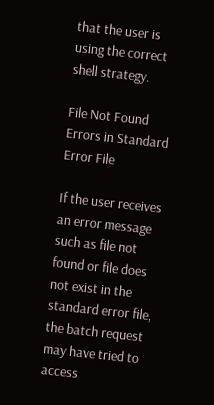that the user is using the correct shell strategy.

File Not Found Errors in Standard Error File

If the user receives an error message such as file not found or file does not exist in the standard error file, the batch request may have tried to access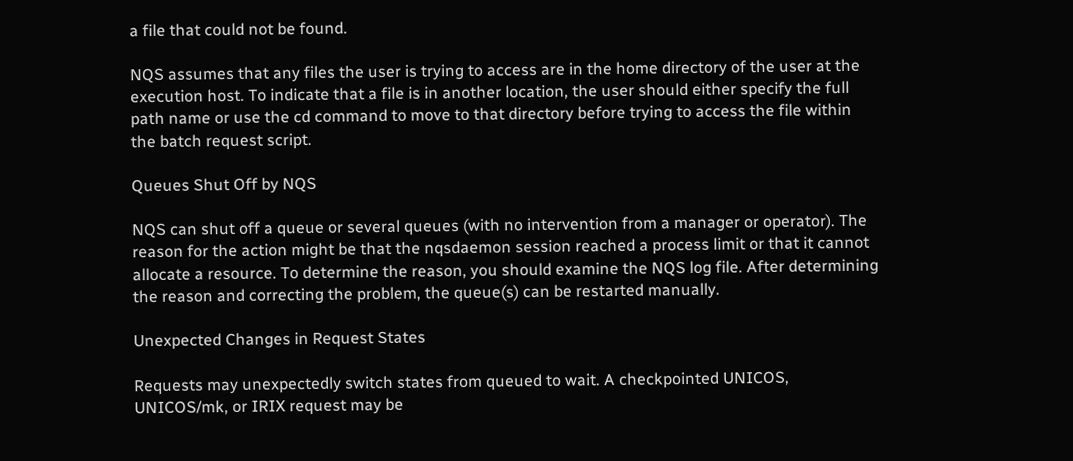a file that could not be found.

NQS assumes that any files the user is trying to access are in the home directory of the user at the execution host. To indicate that a file is in another location, the user should either specify the full path name or use the cd command to move to that directory before trying to access the file within the batch request script.

Queues Shut Off by NQS

NQS can shut off a queue or several queues (with no intervention from a manager or operator). The reason for the action might be that the nqsdaemon session reached a process limit or that it cannot allocate a resource. To determine the reason, you should examine the NQS log file. After determining the reason and correcting the problem, the queue(s) can be restarted manually.

Unexpected Changes in Request States

Requests may unexpectedly switch states from queued to wait. A checkpointed UNICOS, UNICOS/mk, or IRIX request may be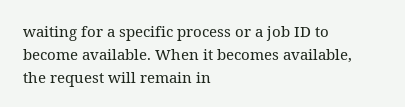waiting for a specific process or a job ID to become available. When it becomes available, the request will remain in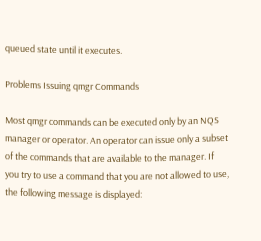queued state until it executes.

Problems Issuing qmgr Commands

Most qmgr commands can be executed only by an NQS manager or operator. An operator can issue only a subset of the commands that are available to the manager. If you try to use a command that you are not allowed to use, the following message is displayed: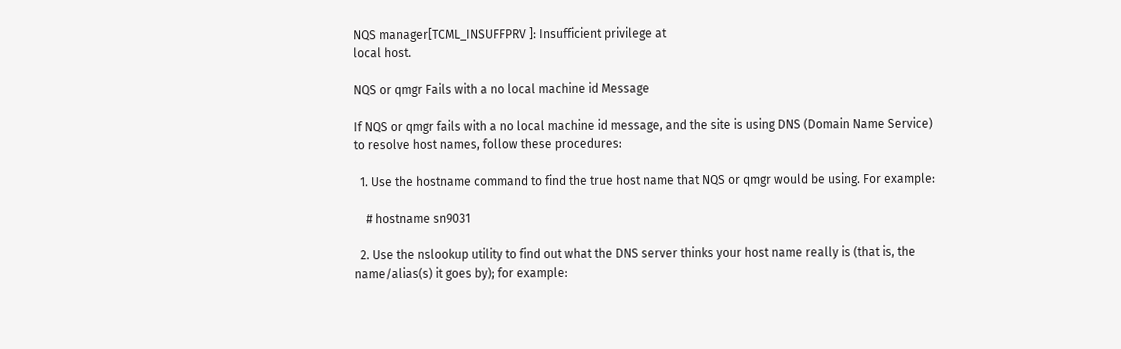NQS manager[TCML_INSUFFPRV ]: Insufficient privilege at
local host.

NQS or qmgr Fails with a no local machine id Message

If NQS or qmgr fails with a no local machine id message, and the site is using DNS (Domain Name Service) to resolve host names, follow these procedures:

  1. Use the hostname command to find the true host name that NQS or qmgr would be using. For example:

    # hostname sn9031

  2. Use the nslookup utility to find out what the DNS server thinks your host name really is (that is, the name/alias(s) it goes by); for example: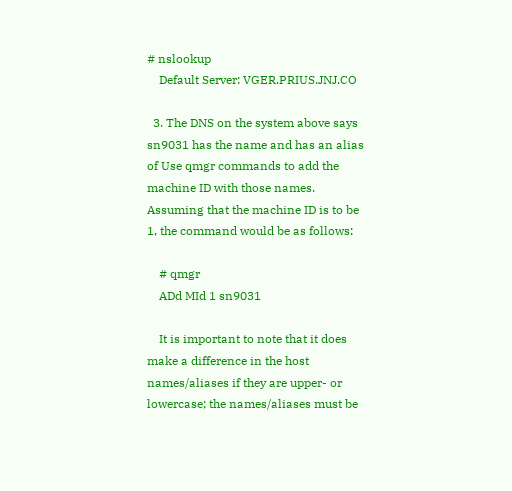# nslookup
    Default Server: VGER.PRIUS.JNJ.CO

  3. The DNS on the system above says sn9031 has the name and has an alias of Use qmgr commands to add the machine ID with those names. Assuming that the machine ID is to be 1, the command would be as follows:

    # qmgr
    ADd MId 1 sn9031

    It is important to note that it does make a difference in the host names/aliases if they are upper- or lowercase; the names/aliases must be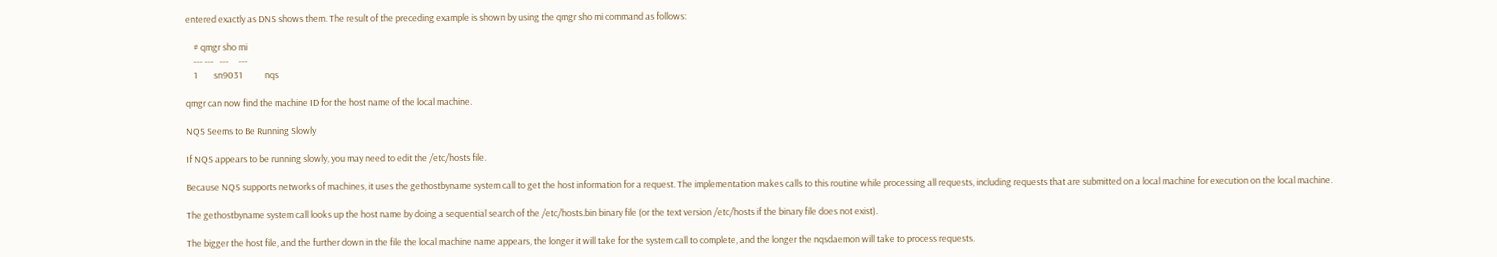entered exactly as DNS shows them. The result of the preceding example is shown by using the qmgr sho mi command as follows:

    # qmgr sho mi
    --- ---   ---     ---
    1        sn9031           nqs

qmgr can now find the machine ID for the host name of the local machine.

NQS Seems to Be Running Slowly

If NQS appears to be running slowly, you may need to edit the /etc/hosts file.

Because NQS supports networks of machines, it uses the gethostbyname system call to get the host information for a request. The implementation makes calls to this routine while processing all requests, including requests that are submitted on a local machine for execution on the local machine.

The gethostbyname system call looks up the host name by doing a sequential search of the /etc/hosts.bin binary file (or the text version /etc/hosts if the binary file does not exist).

The bigger the host file, and the further down in the file the local machine name appears, the longer it will take for the system call to complete, and the longer the nqsdaemon will take to process requests.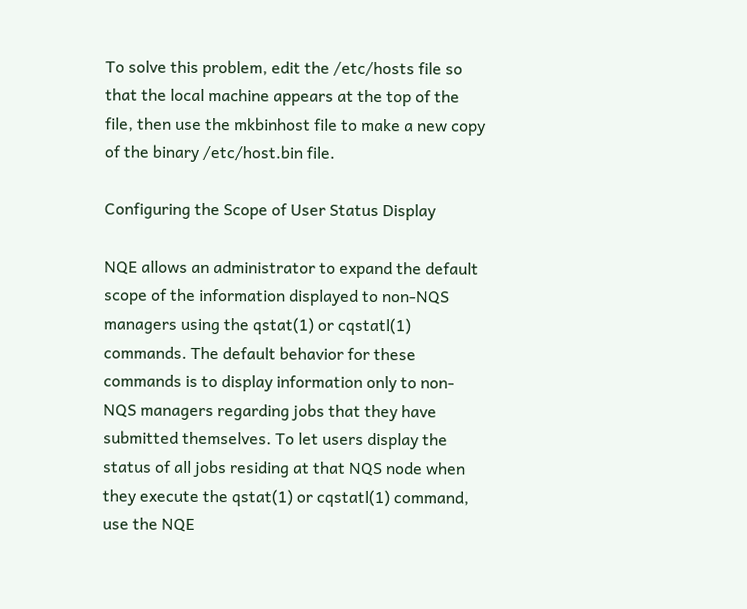To solve this problem, edit the /etc/hosts file so that the local machine appears at the top of the file, then use the mkbinhost file to make a new copy of the binary /etc/host.bin file.

Configuring the Scope of User Status Display

NQE allows an administrator to expand the default scope of the information displayed to non-NQS managers using the qstat(1) or cqstatl(1) commands. The default behavior for these commands is to display information only to non-NQS managers regarding jobs that they have submitted themselves. To let users display the status of all jobs residing at that NQS node when they execute the qstat(1) or cqstatl(1) command, use the NQE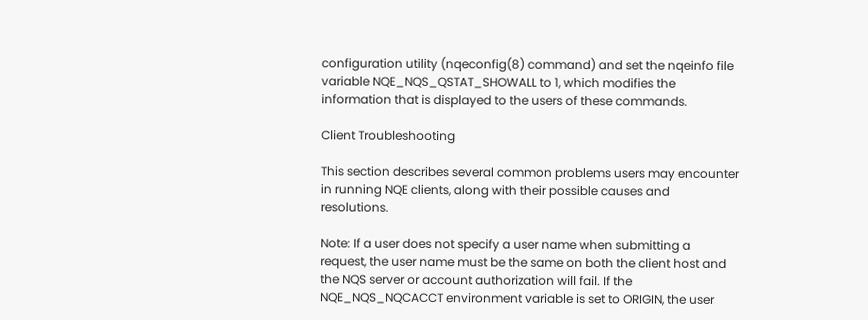configuration utility (nqeconfig(8) command) and set the nqeinfo file variable NQE_NQS_QSTAT_SHOWALL to 1, which modifies the information that is displayed to the users of these commands.

Client Troubleshooting

This section describes several common problems users may encounter in running NQE clients, along with their possible causes and resolutions.

Note: If a user does not specify a user name when submitting a request, the user name must be the same on both the client host and the NQS server or account authorization will fail. If the NQE_NQS_NQCACCT environment variable is set to ORIGIN, the user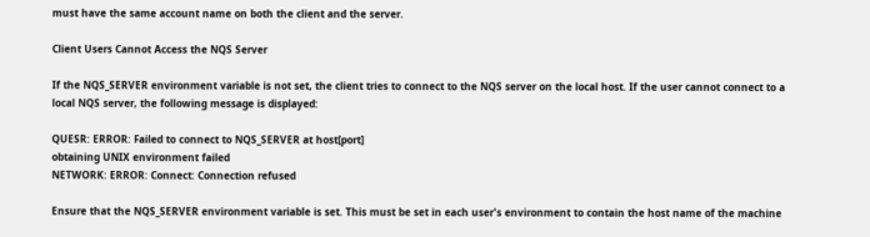must have the same account name on both the client and the server.

Client Users Cannot Access the NQS Server

If the NQS_SERVER environment variable is not set, the client tries to connect to the NQS server on the local host. If the user cannot connect to a local NQS server, the following message is displayed:

QUESR: ERROR: Failed to connect to NQS_SERVER at host[port]
obtaining UNIX environment failed
NETWORK: ERROR: Connect: Connection refused

Ensure that the NQS_SERVER environment variable is set. This must be set in each user's environment to contain the host name of the machine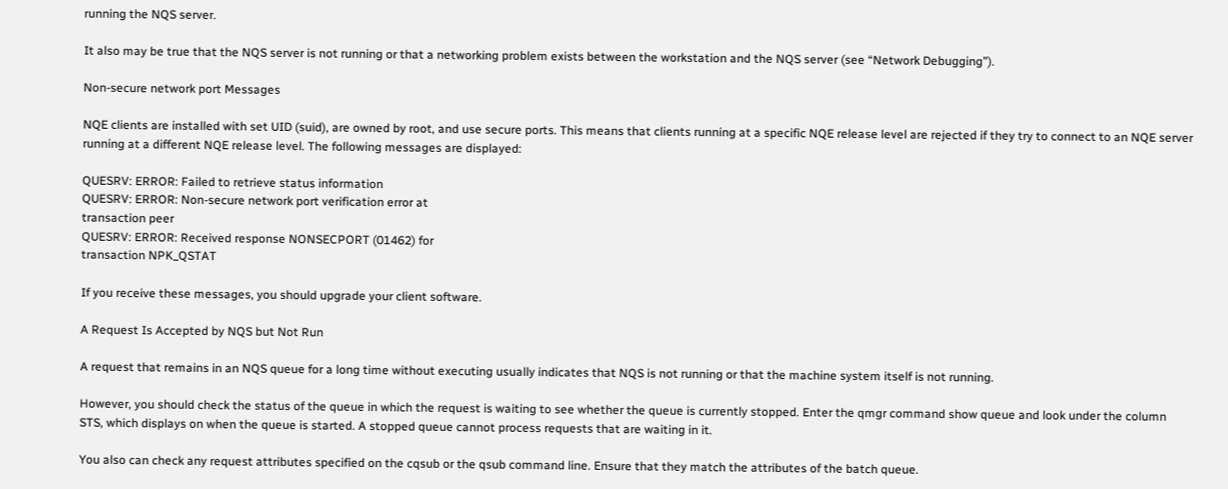running the NQS server.

It also may be true that the NQS server is not running or that a networking problem exists between the workstation and the NQS server (see “Network Debugging”).

Non-secure network port Messages

NQE clients are installed with set UID (suid), are owned by root, and use secure ports. This means that clients running at a specific NQE release level are rejected if they try to connect to an NQE server running at a different NQE release level. The following messages are displayed:

QUESRV: ERROR: Failed to retrieve status information
QUESRV: ERROR: Non-secure network port verification error at
transaction peer
QUESRV: ERROR: Received response NONSECPORT (01462) for
transaction NPK_QSTAT

If you receive these messages, you should upgrade your client software.

A Request Is Accepted by NQS but Not Run

A request that remains in an NQS queue for a long time without executing usually indicates that NQS is not running or that the machine system itself is not running.

However, you should check the status of the queue in which the request is waiting to see whether the queue is currently stopped. Enter the qmgr command show queue and look under the column STS, which displays on when the queue is started. A stopped queue cannot process requests that are waiting in it.

You also can check any request attributes specified on the cqsub or the qsub command line. Ensure that they match the attributes of the batch queue.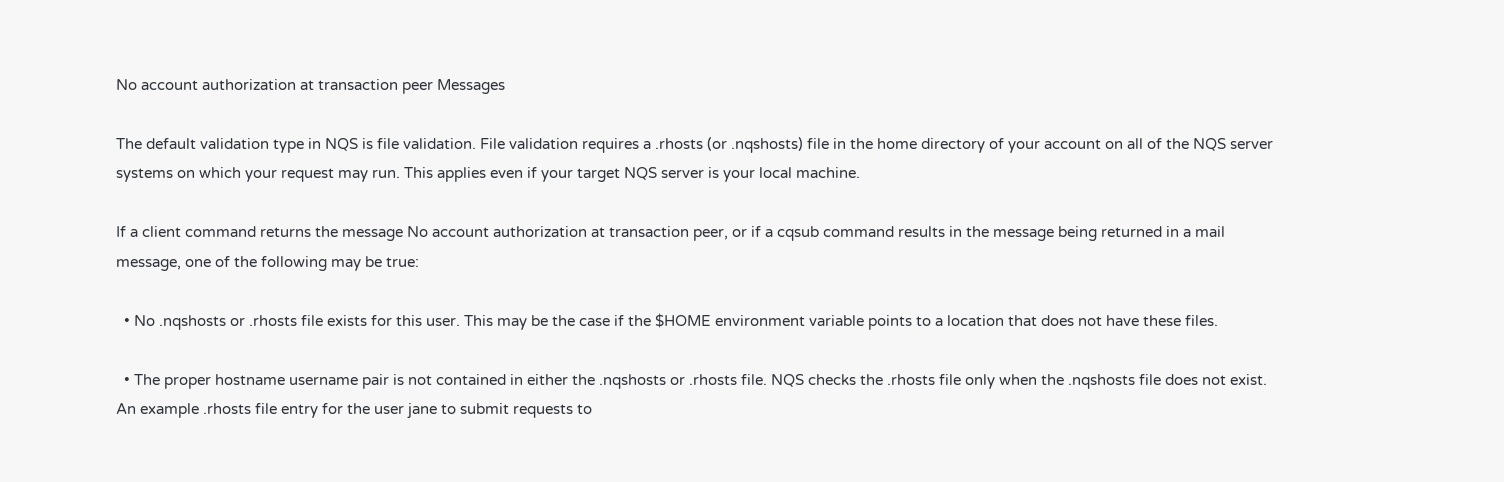No account authorization at transaction peer Messages

The default validation type in NQS is file validation. File validation requires a .rhosts (or .nqshosts) file in the home directory of your account on all of the NQS server systems on which your request may run. This applies even if your target NQS server is your local machine.

If a client command returns the message No account authorization at transaction peer, or if a cqsub command results in the message being returned in a mail message, one of the following may be true:

  • No .nqshosts or .rhosts file exists for this user. This may be the case if the $HOME environment variable points to a location that does not have these files.

  • The proper hostname username pair is not contained in either the .nqshosts or .rhosts file. NQS checks the .rhosts file only when the .nqshosts file does not exist. An example .rhosts file entry for the user jane to submit requests to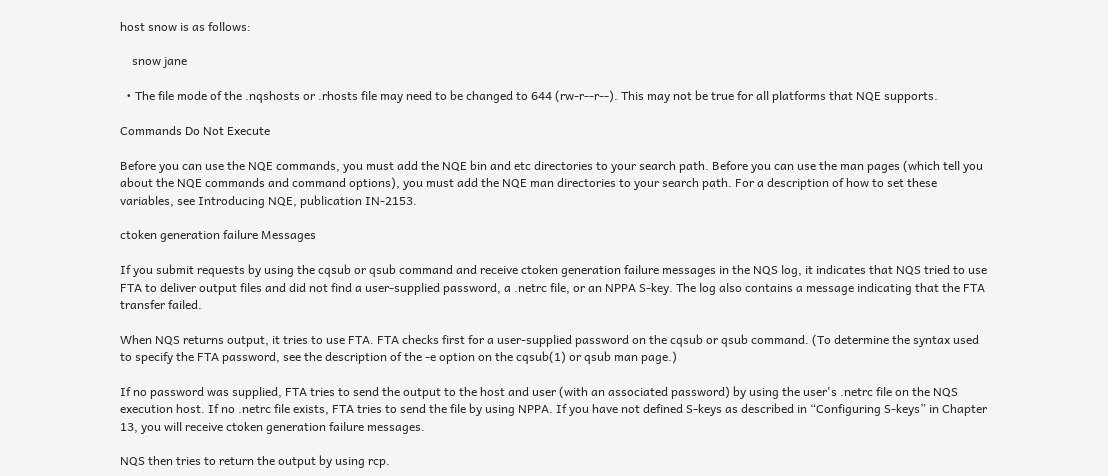host snow is as follows:

    snow jane

  • The file mode of the .nqshosts or .rhosts file may need to be changed to 644 (rw-r--r--). This may not be true for all platforms that NQE supports.

Commands Do Not Execute

Before you can use the NQE commands, you must add the NQE bin and etc directories to your search path. Before you can use the man pages (which tell you about the NQE commands and command options), you must add the NQE man directories to your search path. For a description of how to set these variables, see Introducing NQE, publication IN-2153.

ctoken generation failure Messages

If you submit requests by using the cqsub or qsub command and receive ctoken generation failure messages in the NQS log, it indicates that NQS tried to use FTA to deliver output files and did not find a user-supplied password, a .netrc file, or an NPPA S-key. The log also contains a message indicating that the FTA transfer failed.

When NQS returns output, it tries to use FTA. FTA checks first for a user-supplied password on the cqsub or qsub command. (To determine the syntax used to specify the FTA password, see the description of the -e option on the cqsub(1) or qsub man page.)

If no password was supplied, FTA tries to send the output to the host and user (with an associated password) by using the user's .netrc file on the NQS execution host. If no .netrc file exists, FTA tries to send the file by using NPPA. If you have not defined S-keys as described in “Configuring S-keys” in Chapter 13, you will receive ctoken generation failure messages.

NQS then tries to return the output by using rcp.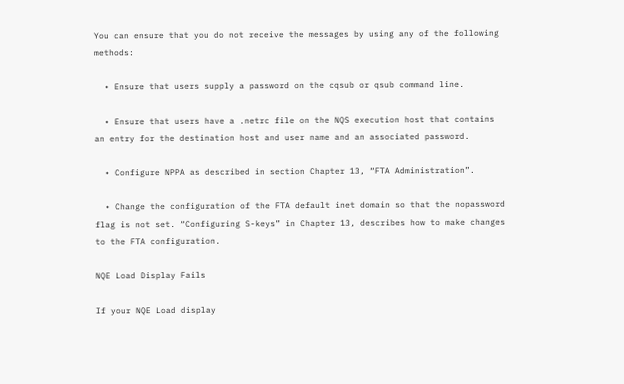You can ensure that you do not receive the messages by using any of the following methods:

  • Ensure that users supply a password on the cqsub or qsub command line.

  • Ensure that users have a .netrc file on the NQS execution host that contains an entry for the destination host and user name and an associated password.

  • Configure NPPA as described in section Chapter 13, “FTA Administration”.

  • Change the configuration of the FTA default inet domain so that the nopassword flag is not set. “Configuring S-keys” in Chapter 13, describes how to make changes to the FTA configuration.

NQE Load Display Fails

If your NQE Load display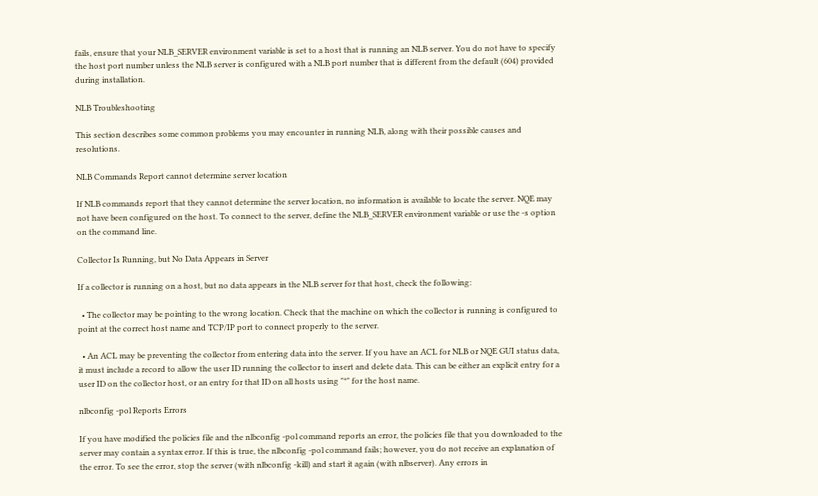fails, ensure that your NLB_SERVER environment variable is set to a host that is running an NLB server. You do not have to specify the host port number unless the NLB server is configured with a NLB port number that is different from the default (604) provided during installation.

NLB Troubleshooting

This section describes some common problems you may encounter in running NLB, along with their possible causes and resolutions.

NLB Commands Report cannot determine server location

If NLB commands report that they cannot determine the server location, no information is available to locate the server. NQE may not have been configured on the host. To connect to the server, define the NLB_SERVER environment variable or use the -s option on the command line.

Collector Is Running, but No Data Appears in Server

If a collector is running on a host, but no data appears in the NLB server for that host, check the following:

  • The collector may be pointing to the wrong location. Check that the machine on which the collector is running is configured to point at the correct host name and TCP/IP port to connect properly to the server.

  • An ACL may be preventing the collector from entering data into the server. If you have an ACL for NLB or NQE GUI status data, it must include a record to allow the user ID running the collector to insert and delete data. This can be either an explicit entry for a user ID on the collector host, or an entry for that ID on all hosts using "*" for the host name.

nlbconfig -pol Reports Errors

If you have modified the policies file and the nlbconfig -pol command reports an error, the policies file that you downloaded to the server may contain a syntax error. If this is true, the nlbconfig -pol command fails; however, you do not receive an explanation of the error. To see the error, stop the server (with nlbconfig -kill) and start it again (with nlbserver). Any errors in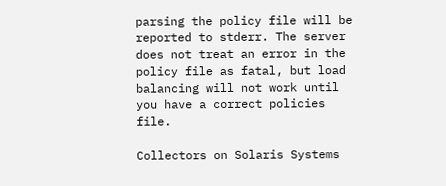parsing the policy file will be reported to stderr. The server does not treat an error in the policy file as fatal, but load balancing will not work until you have a correct policies file.

Collectors on Solaris Systems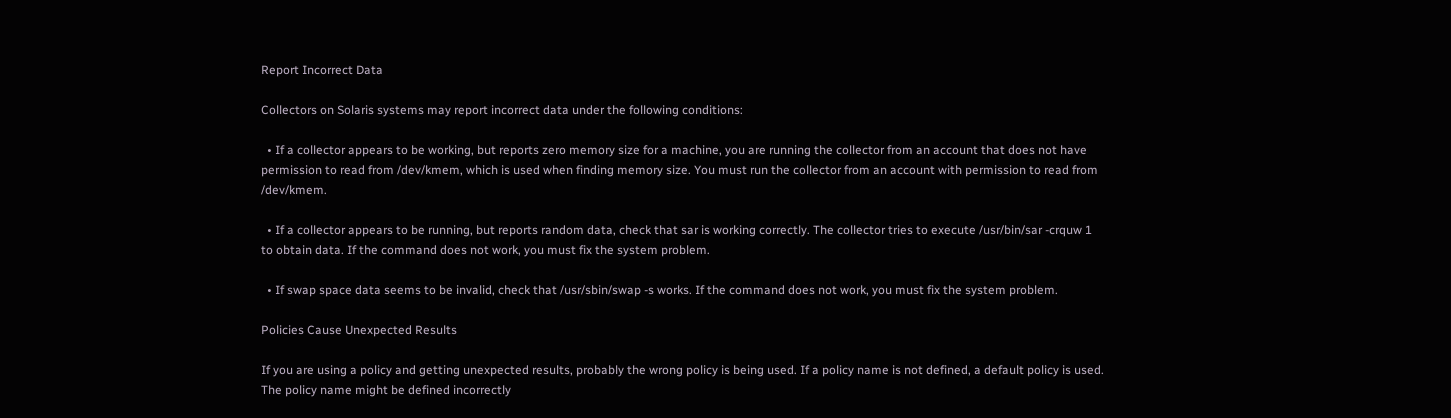Report Incorrect Data

Collectors on Solaris systems may report incorrect data under the following conditions:

  • If a collector appears to be working, but reports zero memory size for a machine, you are running the collector from an account that does not have permission to read from /dev/kmem, which is used when finding memory size. You must run the collector from an account with permission to read from /dev/kmem.

  • If a collector appears to be running, but reports random data, check that sar is working correctly. The collector tries to execute /usr/bin/sar -crquw 1 to obtain data. If the command does not work, you must fix the system problem.

  • If swap space data seems to be invalid, check that /usr/sbin/swap -s works. If the command does not work, you must fix the system problem.

Policies Cause Unexpected Results

If you are using a policy and getting unexpected results, probably the wrong policy is being used. If a policy name is not defined, a default policy is used. The policy name might be defined incorrectly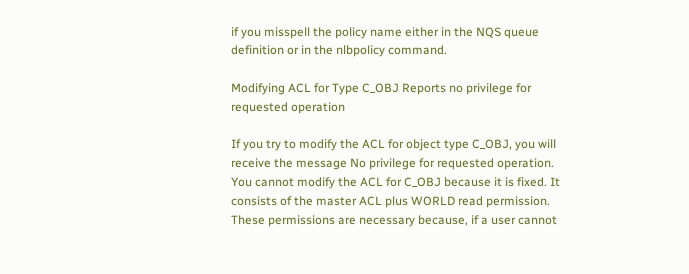if you misspell the policy name either in the NQS queue definition or in the nlbpolicy command.

Modifying ACL for Type C_OBJ Reports no privilege for requested operation

If you try to modify the ACL for object type C_OBJ, you will receive the message No privilege for requested operation. You cannot modify the ACL for C_OBJ because it is fixed. It consists of the master ACL plus WORLD read permission. These permissions are necessary because, if a user cannot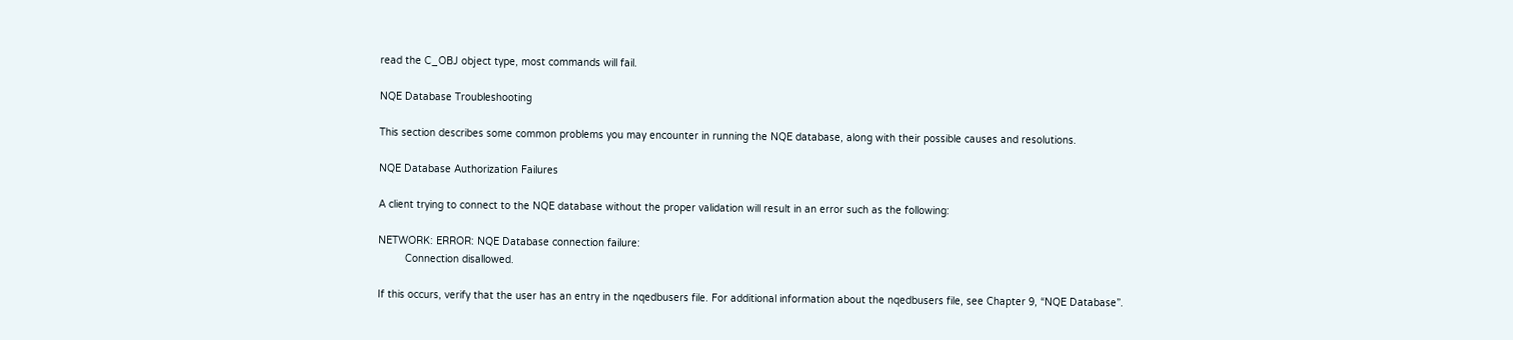read the C_OBJ object type, most commands will fail.

NQE Database Troubleshooting

This section describes some common problems you may encounter in running the NQE database, along with their possible causes and resolutions.

NQE Database Authorization Failures

A client trying to connect to the NQE database without the proper validation will result in an error such as the following:

NETWORK: ERROR: NQE Database connection failure:
         Connection disallowed.

If this occurs, verify that the user has an entry in the nqedbusers file. For additional information about the nqedbusers file, see Chapter 9, “NQE Database”.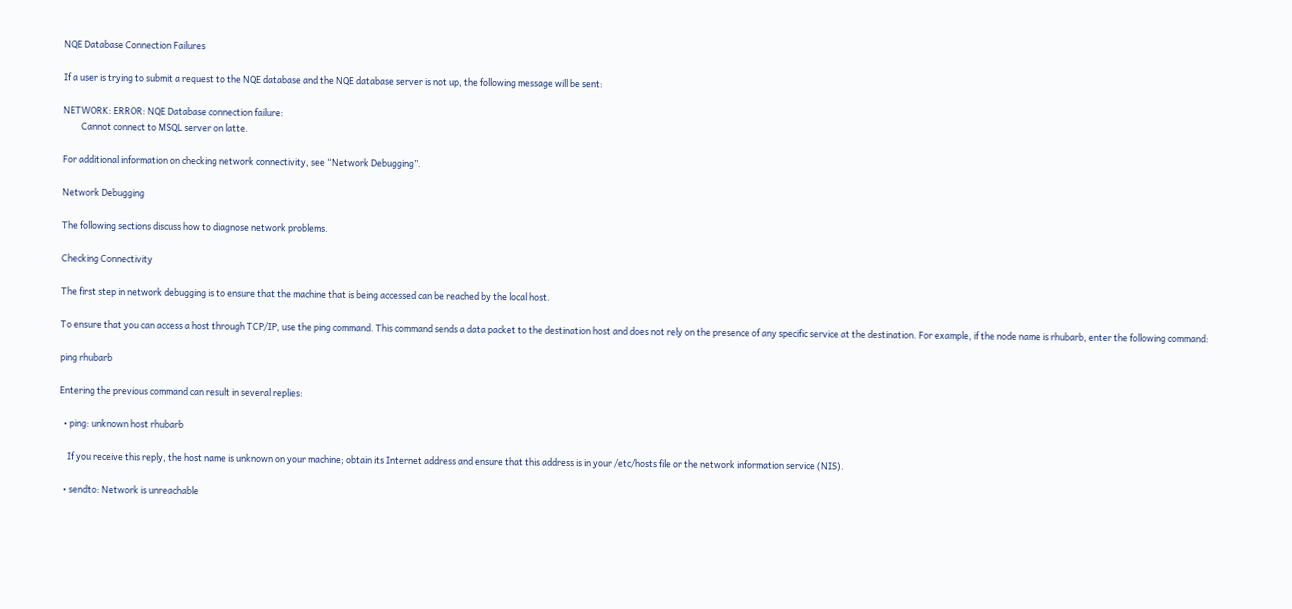NQE Database Connection Failures

If a user is trying to submit a request to the NQE database and the NQE database server is not up, the following message will be sent:

NETWORK: ERROR: NQE Database connection failure:
         Cannot connect to MSQL server on latte.

For additional information on checking network connectivity, see “Network Debugging”.

Network Debugging

The following sections discuss how to diagnose network problems.

Checking Connectivity

The first step in network debugging is to ensure that the machine that is being accessed can be reached by the local host.

To ensure that you can access a host through TCP/IP, use the ping command. This command sends a data packet to the destination host and does not rely on the presence of any specific service at the destination. For example, if the node name is rhubarb, enter the following command:

ping rhubarb

Entering the previous command can result in several replies:

  • ping: unknown host rhubarb

    If you receive this reply, the host name is unknown on your machine; obtain its Internet address and ensure that this address is in your /etc/hosts file or the network information service (NIS).

  • sendto: Network is unreachable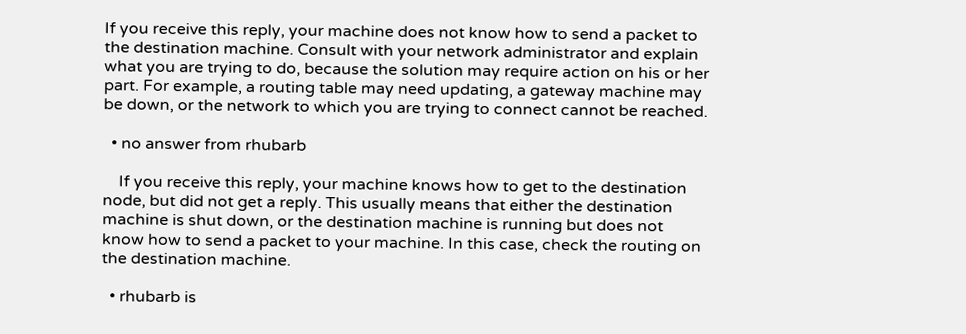If you receive this reply, your machine does not know how to send a packet to the destination machine. Consult with your network administrator and explain what you are trying to do, because the solution may require action on his or her part. For example, a routing table may need updating, a gateway machine may be down, or the network to which you are trying to connect cannot be reached.

  • no answer from rhubarb

    If you receive this reply, your machine knows how to get to the destination node, but did not get a reply. This usually means that either the destination machine is shut down, or the destination machine is running but does not know how to send a packet to your machine. In this case, check the routing on the destination machine.

  • rhubarb is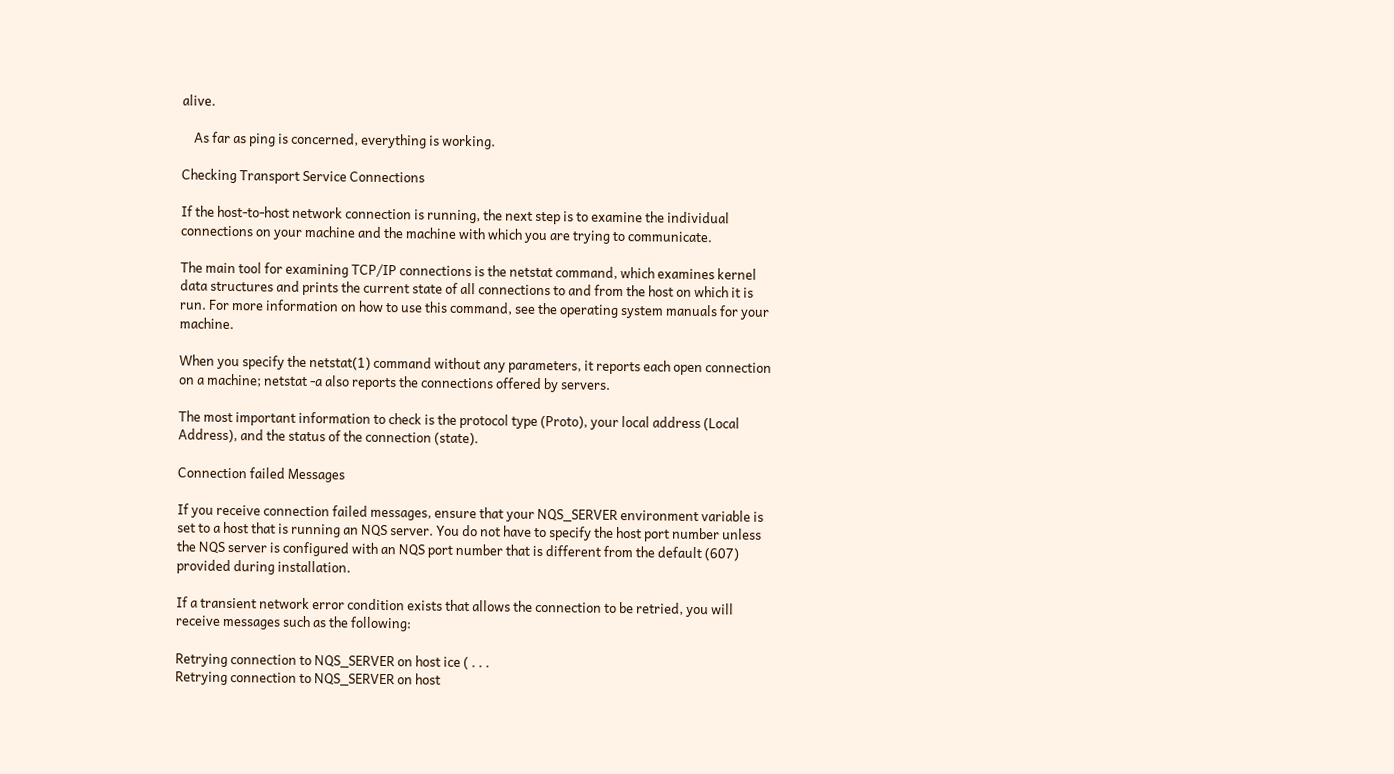alive.

    As far as ping is concerned, everything is working.

Checking Transport Service Connections

If the host-to-host network connection is running, the next step is to examine the individual connections on your machine and the machine with which you are trying to communicate.

The main tool for examining TCP/IP connections is the netstat command, which examines kernel data structures and prints the current state of all connections to and from the host on which it is run. For more information on how to use this command, see the operating system manuals for your machine.

When you specify the netstat(1) command without any parameters, it reports each open connection on a machine; netstat -a also reports the connections offered by servers.

The most important information to check is the protocol type (Proto), your local address (Local Address), and the status of the connection (state).

Connection failed Messages

If you receive connection failed messages, ensure that your NQS_SERVER environment variable is set to a host that is running an NQS server. You do not have to specify the host port number unless the NQS server is configured with an NQS port number that is different from the default (607) provided during installation.

If a transient network error condition exists that allows the connection to be retried, you will receive messages such as the following:

Retrying connection to NQS_SERVER on host ice ( . . .
Retrying connection to NQS_SERVER on host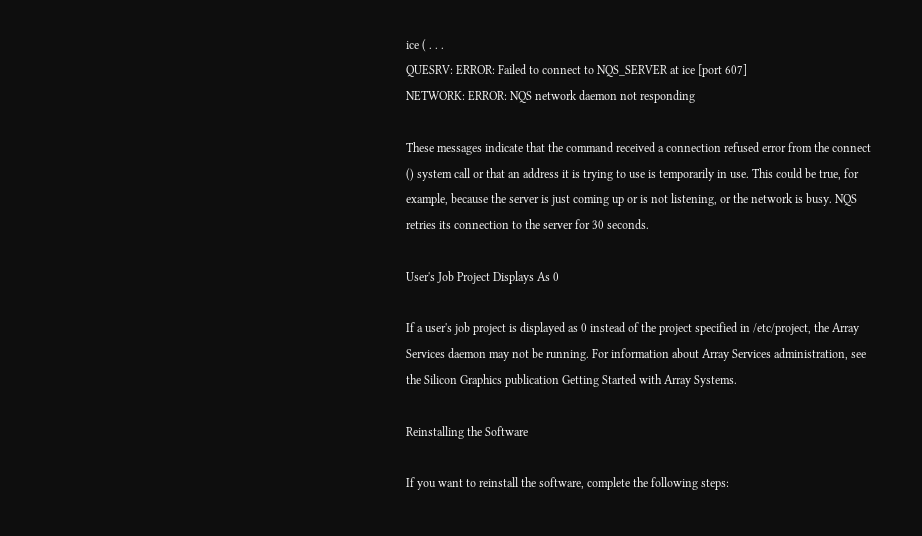ice ( . . .
QUESRV: ERROR: Failed to connect to NQS_SERVER at ice [port 607]
NETWORK: ERROR: NQS network daemon not responding

These messages indicate that the command received a connection refused error from the connect () system call or that an address it is trying to use is temporarily in use. This could be true, for example, because the server is just coming up or is not listening, or the network is busy. NQS retries its connection to the server for 30 seconds.

User's Job Project Displays As 0

If a user's job project is displayed as 0 instead of the project specified in /etc/project, the Array Services daemon may not be running. For information about Array Services administration, see the Silicon Graphics publication Getting Started with Array Systems.

Reinstalling the Software

If you want to reinstall the software, complete the following steps: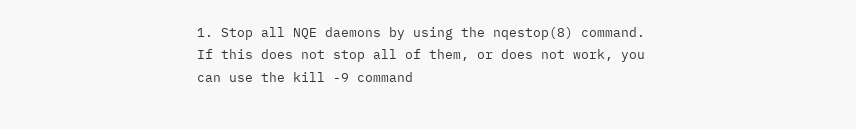1. Stop all NQE daemons by using the nqestop(8) command. If this does not stop all of them, or does not work, you can use the kill -9 command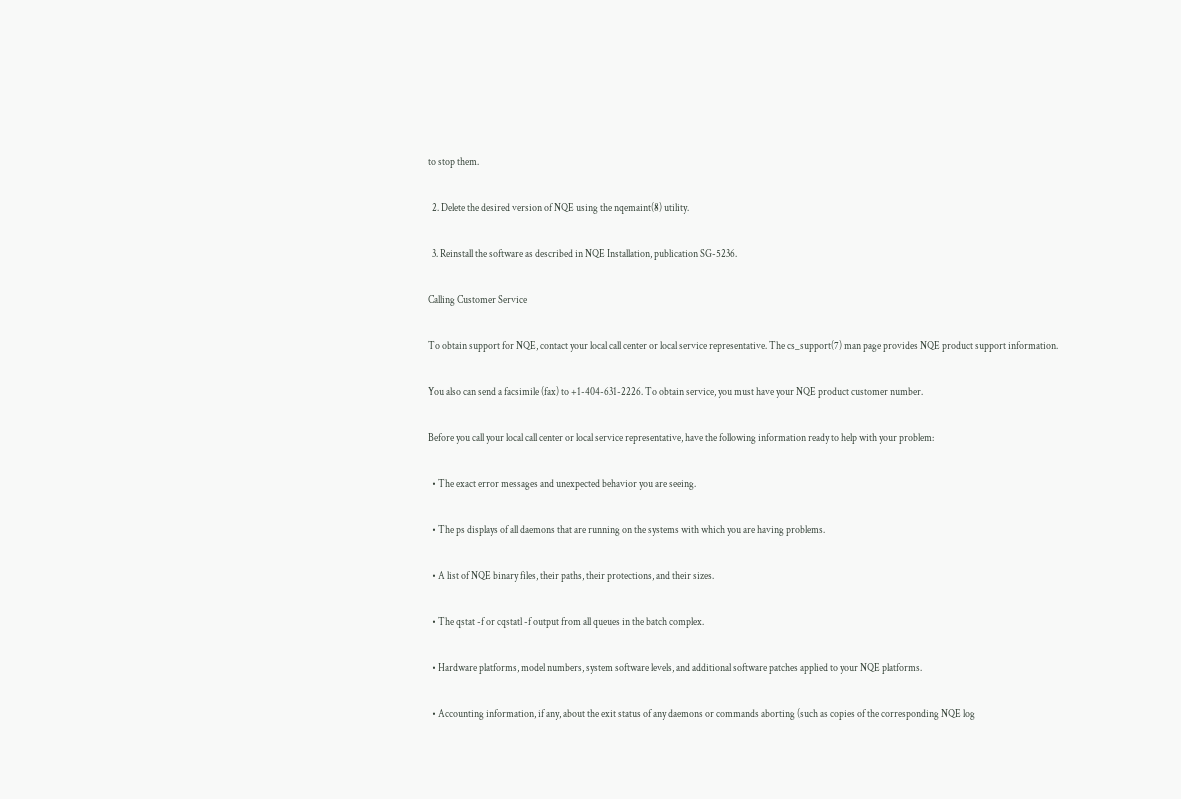to stop them.

  2. Delete the desired version of NQE using the nqemaint(8) utility.

  3. Reinstall the software as described in NQE Installation, publication SG-5236.

Calling Customer Service

To obtain support for NQE, contact your local call center or local service representative. The cs_support(7) man page provides NQE product support information.

You also can send a facsimile (fax) to +1-404-631-2226. To obtain service, you must have your NQE product customer number.

Before you call your local call center or local service representative, have the following information ready to help with your problem:

  • The exact error messages and unexpected behavior you are seeing.

  • The ps displays of all daemons that are running on the systems with which you are having problems.

  • A list of NQE binary files, their paths, their protections, and their sizes.

  • The qstat -f or cqstatl -f output from all queues in the batch complex.

  • Hardware platforms, model numbers, system software levels, and additional software patches applied to your NQE platforms.

  • Accounting information, if any, about the exit status of any daemons or commands aborting (such as copies of the corresponding NQE log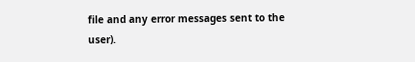file and any error messages sent to the user).